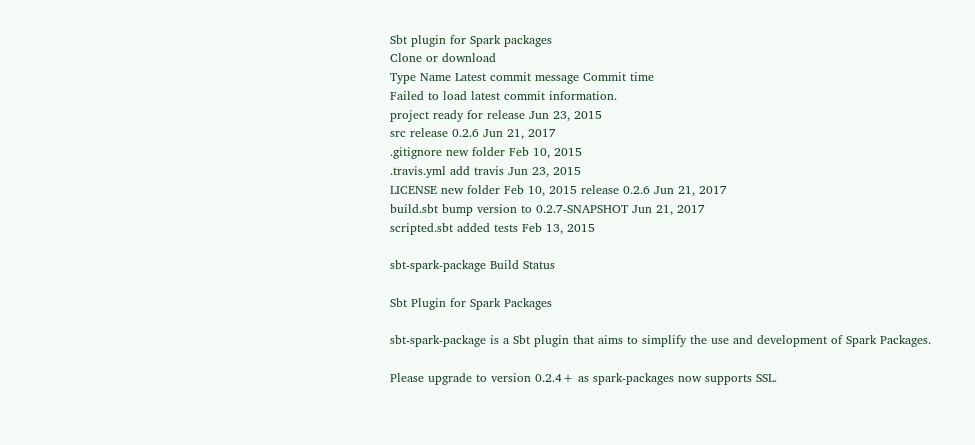Sbt plugin for Spark packages
Clone or download
Type Name Latest commit message Commit time
Failed to load latest commit information.
project ready for release Jun 23, 2015
src release 0.2.6 Jun 21, 2017
.gitignore new folder Feb 10, 2015
.travis.yml add travis Jun 23, 2015
LICENSE new folder Feb 10, 2015 release 0.2.6 Jun 21, 2017
build.sbt bump version to 0.2.7-SNAPSHOT Jun 21, 2017
scripted.sbt added tests Feb 13, 2015

sbt-spark-package Build Status

Sbt Plugin for Spark Packages

sbt-spark-package is a Sbt plugin that aims to simplify the use and development of Spark Packages.

Please upgrade to version 0.2.4+ as spark-packages now supports SSL.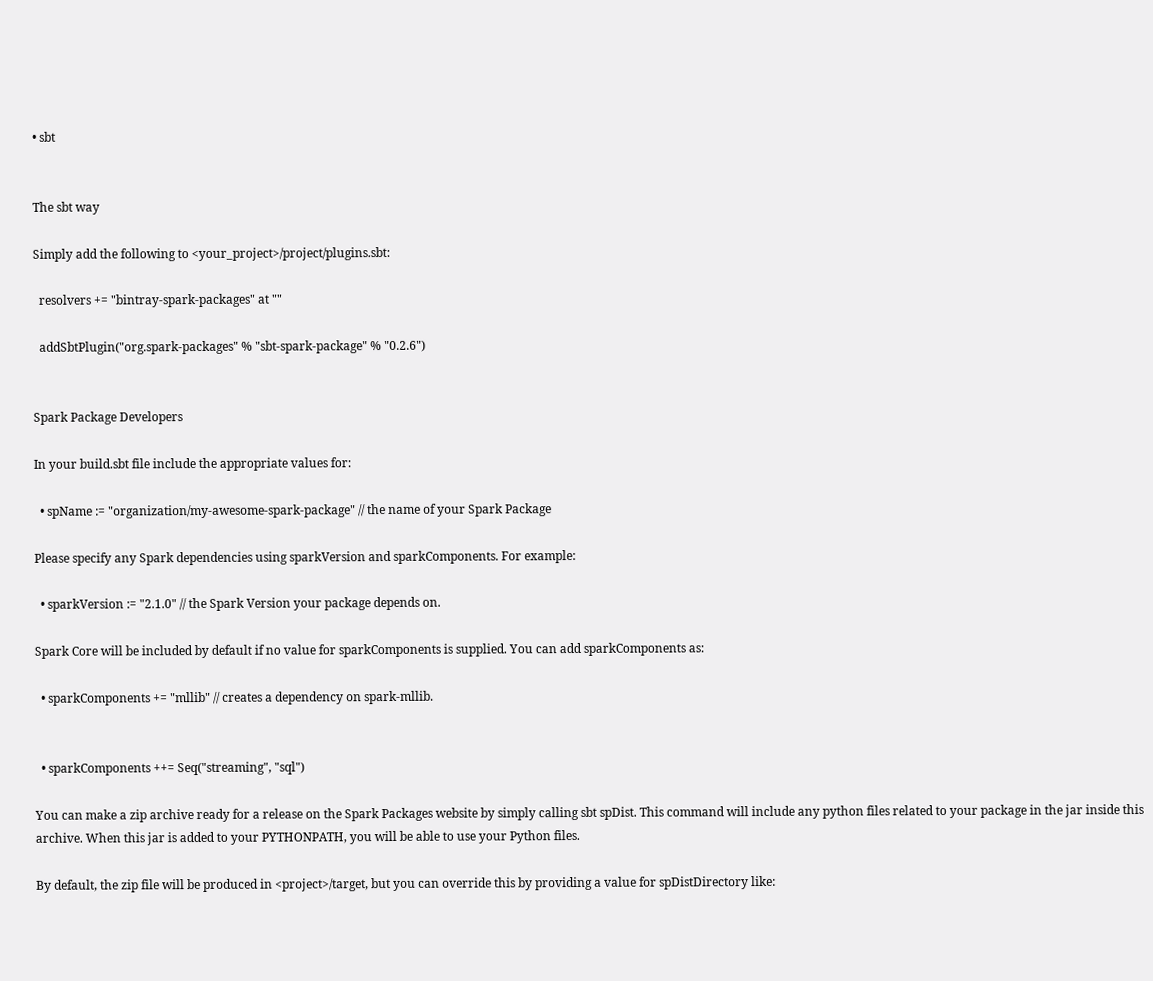• sbt


The sbt way

Simply add the following to <your_project>/project/plugins.sbt:

  resolvers += "bintray-spark-packages" at ""

  addSbtPlugin("org.spark-packages" % "sbt-spark-package" % "0.2.6")


Spark Package Developers

In your build.sbt file include the appropriate values for:

  • spName := "organization/my-awesome-spark-package" // the name of your Spark Package

Please specify any Spark dependencies using sparkVersion and sparkComponents. For example:

  • sparkVersion := "2.1.0" // the Spark Version your package depends on.

Spark Core will be included by default if no value for sparkComponents is supplied. You can add sparkComponents as:

  • sparkComponents += "mllib" // creates a dependency on spark-mllib.


  • sparkComponents ++= Seq("streaming", "sql")

You can make a zip archive ready for a release on the Spark Packages website by simply calling sbt spDist. This command will include any python files related to your package in the jar inside this archive. When this jar is added to your PYTHONPATH, you will be able to use your Python files.

By default, the zip file will be produced in <project>/target, but you can override this by providing a value for spDistDirectory like: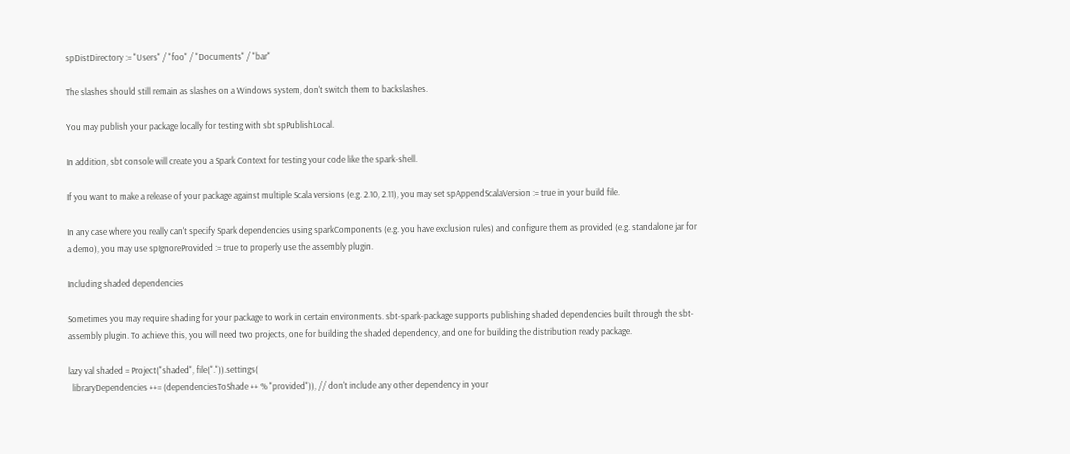spDistDirectory := "Users" / "foo" / "Documents" / "bar"

The slashes should still remain as slashes on a Windows system, don't switch them to backslashes.

You may publish your package locally for testing with sbt spPublishLocal.

In addition, sbt console will create you a Spark Context for testing your code like the spark-shell.

If you want to make a release of your package against multiple Scala versions (e.g. 2.10, 2.11), you may set spAppendScalaVersion := true in your build file.

In any case where you really can't specify Spark dependencies using sparkComponents (e.g. you have exclusion rules) and configure them as provided (e.g. standalone jar for a demo), you may use spIgnoreProvided := true to properly use the assembly plugin.

Including shaded dependencies

Sometimes you may require shading for your package to work in certain environments. sbt-spark-package supports publishing shaded dependencies built through the sbt-assembly plugin. To achieve this, you will need two projects, one for building the shaded dependency, and one for building the distribution ready package.

lazy val shaded = Project("shaded", file(".")).settings(
  libraryDependencies ++= (dependenciesToShade ++ % "provided")), // don't include any other dependency in your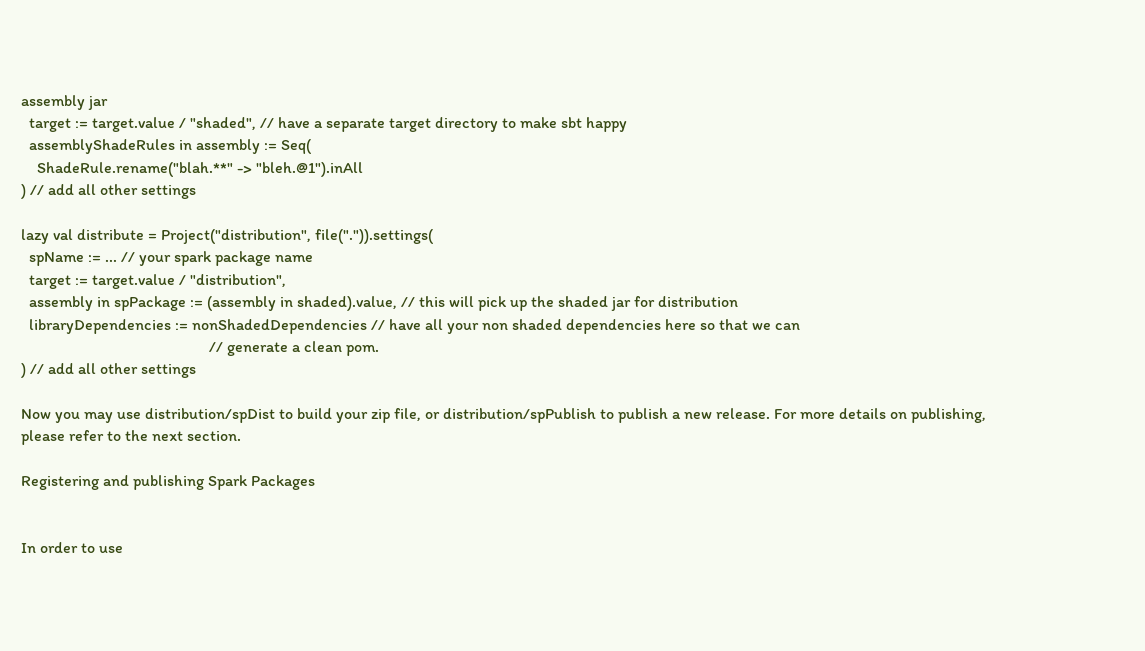assembly jar
  target := target.value / "shaded", // have a separate target directory to make sbt happy
  assemblyShadeRules in assembly := Seq(
    ShadeRule.rename("blah.**" -> "bleh.@1").inAll
) // add all other settings

lazy val distribute = Project("distribution", file(".")).settings(
  spName := ... // your spark package name
  target := target.value / "distribution",
  assembly in spPackage := (assembly in shaded).value, // this will pick up the shaded jar for distribution
  libraryDependencies := nonShadedDependencies // have all your non shaded dependencies here so that we can
                                               // generate a clean pom.
) // add all other settings

Now you may use distribution/spDist to build your zip file, or distribution/spPublish to publish a new release. For more details on publishing, please refer to the next section.

Registering and publishing Spark Packages


In order to use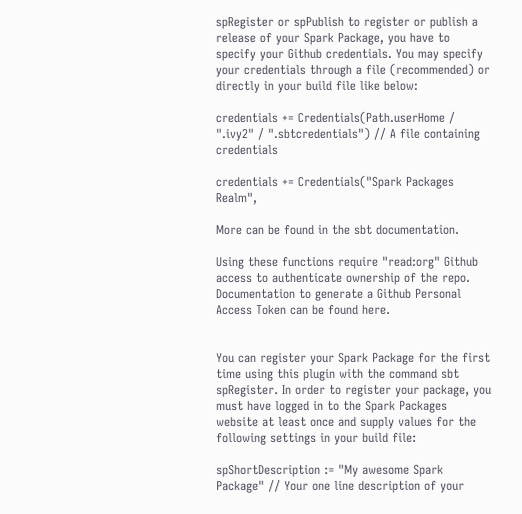spRegister or spPublish to register or publish a release of your Spark Package, you have to specify your Github credentials. You may specify your credentials through a file (recommended) or directly in your build file like below:

credentials += Credentials(Path.userHome / ".ivy2" / ".sbtcredentials") // A file containing credentials

credentials += Credentials("Spark Packages Realm",

More can be found in the sbt documentation.

Using these functions require "read:org" Github access to authenticate ownership of the repo. Documentation to generate a Github Personal Access Token can be found here.


You can register your Spark Package for the first time using this plugin with the command sbt spRegister. In order to register your package, you must have logged in to the Spark Packages website at least once and supply values for the following settings in your build file:

spShortDescription := "My awesome Spark Package" // Your one line description of your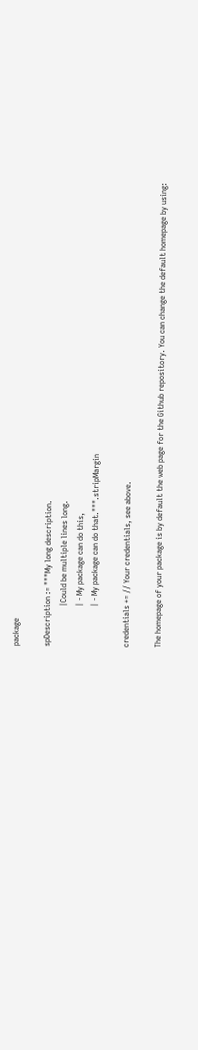package

spDescription := """My long description.
                    |Could be multiple lines long.
                    | - My package can do this,
                    | - My package can do that.""".stripMargin

credentials += // Your credentials, see above.

The homepage of your package is by default the web page for the Github repository. You can change the default homepage by using: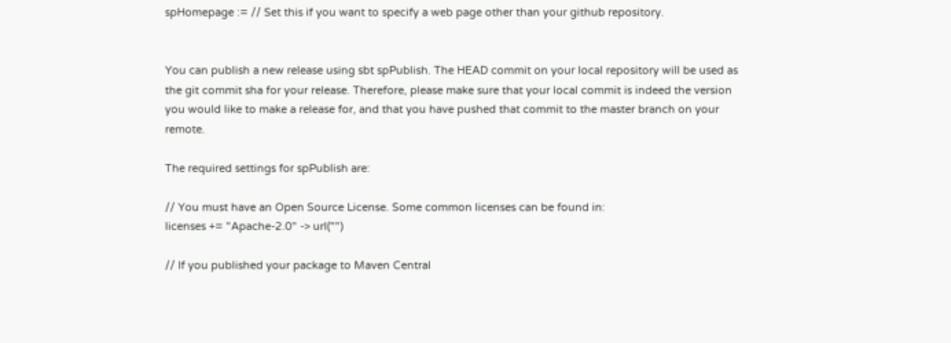spHomepage := // Set this if you want to specify a web page other than your github repository.


You can publish a new release using sbt spPublish. The HEAD commit on your local repository will be used as the git commit sha for your release. Therefore, please make sure that your local commit is indeed the version you would like to make a release for, and that you have pushed that commit to the master branch on your remote.

The required settings for spPublish are:

// You must have an Open Source License. Some common licenses can be found in:
licenses += "Apache-2.0" -> url("")

// If you published your package to Maven Central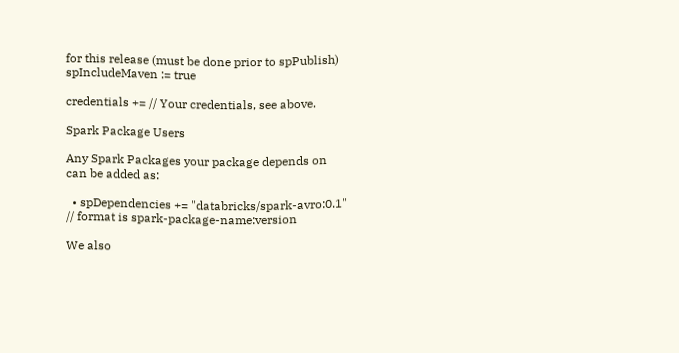for this release (must be done prior to spPublish)
spIncludeMaven := true

credentials += // Your credentials, see above.

Spark Package Users

Any Spark Packages your package depends on can be added as:

  • spDependencies += "databricks/spark-avro:0.1" // format is spark-package-name:version

We also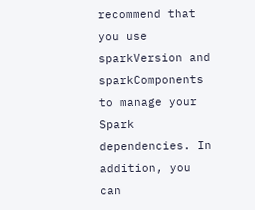recommend that you use sparkVersion and sparkComponents to manage your Spark dependencies. In addition, you can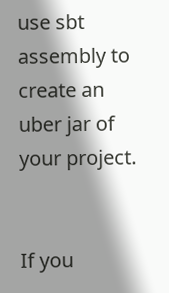use sbt assembly to create an uber jar of your project.


If you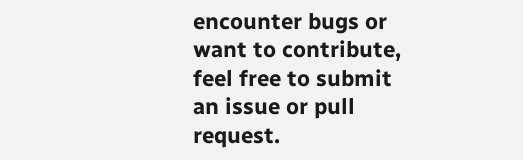encounter bugs or want to contribute, feel free to submit an issue or pull request.